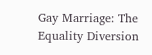Gay Marriage: The Equality Diversion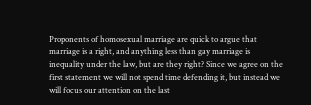Proponents of homosexual marriage are quick to argue that marriage is a right, and anything less than gay marriage is inequality under the law, but are they right? Since we agree on the first statement we will not spend time defending it, but instead we will focus our attention on the last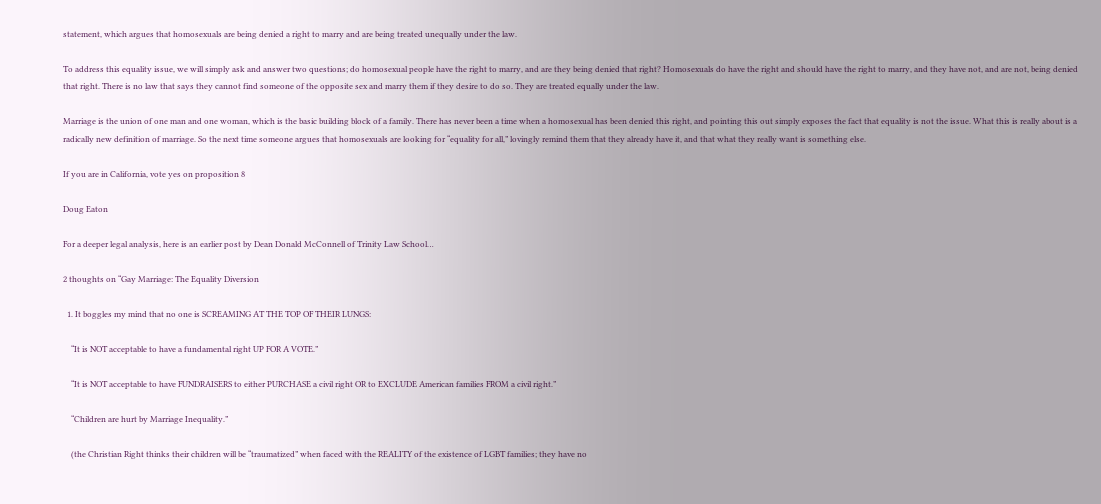statement, which argues that homosexuals are being denied a right to marry and are being treated unequally under the law.

To address this equality issue, we will simply ask and answer two questions; do homosexual people have the right to marry, and are they being denied that right? Homosexuals do have the right and should have the right to marry, and they have not, and are not, being denied that right. There is no law that says they cannot find someone of the opposite sex and marry them if they desire to do so. They are treated equally under the law.

Marriage is the union of one man and one woman, which is the basic building block of a family. There has never been a time when a homosexual has been denied this right, and pointing this out simply exposes the fact that equality is not the issue. What this is really about is a radically new definition of marriage. So the next time someone argues that homosexuals are looking for “equality for all,” lovingly remind them that they already have it, and that what they really want is something else.

If you are in California, vote yes on proposition 8

Doug Eaton

For a deeper legal analysis, here is an earlier post by Dean Donald McConnell of Trinity Law School…

2 thoughts on “Gay Marriage: The Equality Diversion

  1. It boggles my mind that no one is SCREAMING AT THE TOP OF THEIR LUNGS:

    “It is NOT acceptable to have a fundamental right UP FOR A VOTE.”

    “It is NOT acceptable to have FUNDRAISERS to either PURCHASE a civil right OR to EXCLUDE American families FROM a civil right.”

    “Children are hurt by Marriage Inequality.”

    (the Christian Right thinks their children will be “traumatized” when faced with the REALITY of the existence of LGBT families; they have no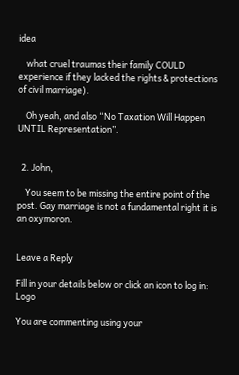idea

    what cruel traumas their family COULD experience if they lacked the rights & protections of civil marriage).

    Oh yeah, and also “No Taxation Will Happen UNTIL Representation”.


  2. John,

    You seem to be missing the entire point of the post. Gay marriage is not a fundamental right it is an oxymoron.


Leave a Reply

Fill in your details below or click an icon to log in: Logo

You are commenting using your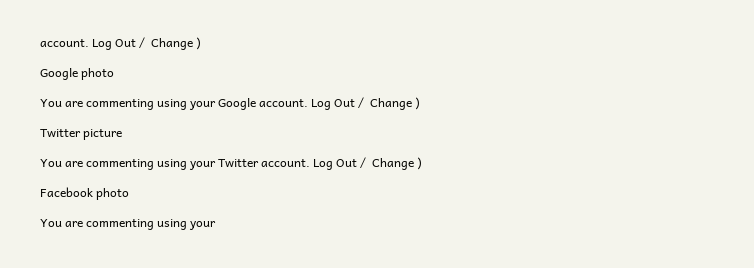account. Log Out /  Change )

Google photo

You are commenting using your Google account. Log Out /  Change )

Twitter picture

You are commenting using your Twitter account. Log Out /  Change )

Facebook photo

You are commenting using your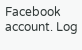Facebook account. Log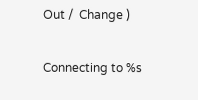Out /  Change )

Connecting to %s